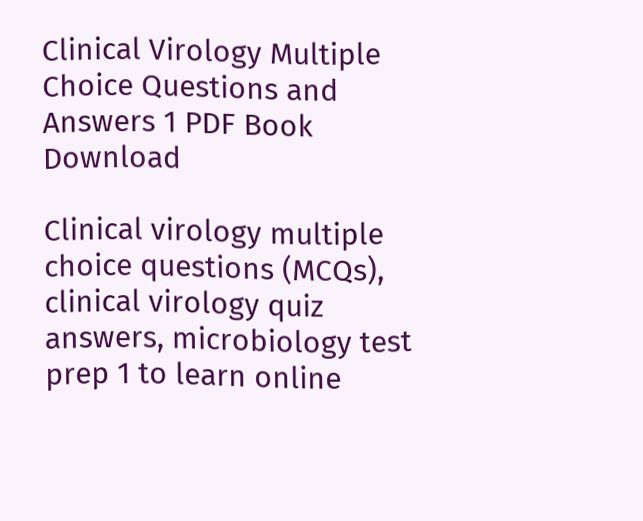Clinical Virology Multiple Choice Questions and Answers 1 PDF Book Download

Clinical virology multiple choice questions (MCQs), clinical virology quiz answers, microbiology test prep 1 to learn online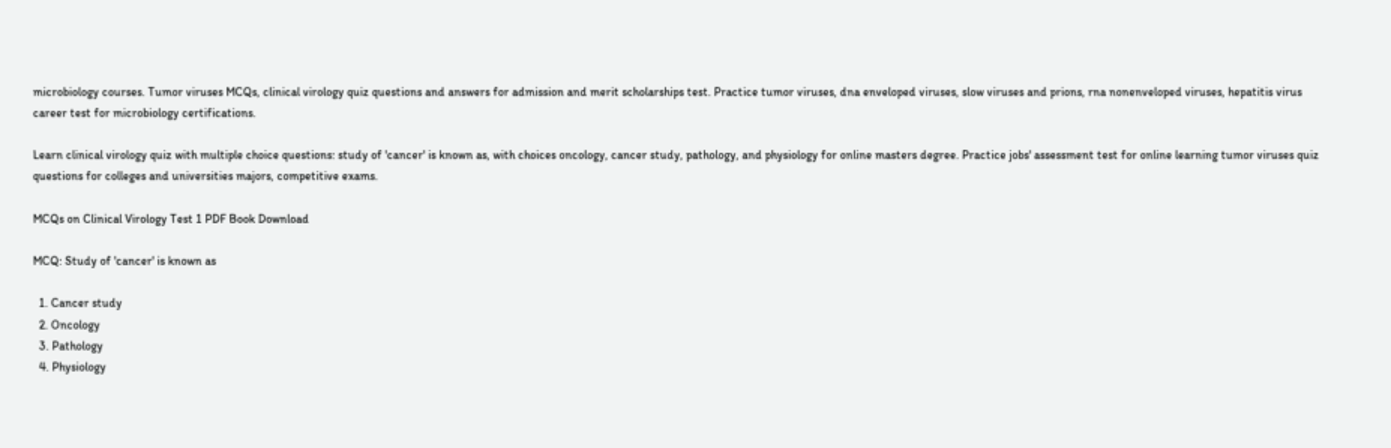microbiology courses. Tumor viruses MCQs, clinical virology quiz questions and answers for admission and merit scholarships test. Practice tumor viruses, dna enveloped viruses, slow viruses and prions, rna nonenveloped viruses, hepatitis virus career test for microbiology certifications.

Learn clinical virology quiz with multiple choice questions: study of 'cancer' is known as, with choices oncology, cancer study, pathology, and physiology for online masters degree. Practice jobs' assessment test for online learning tumor viruses quiz questions for colleges and universities majors, competitive exams.

MCQs on Clinical Virology Test 1 PDF Book Download

MCQ: Study of 'cancer' is known as

  1. Cancer study
  2. Oncology
  3. Pathology
  4. Physiology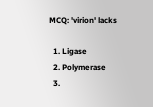MCQ: 'virion' lacks

  1. Ligase
  2. Polymerase
  3.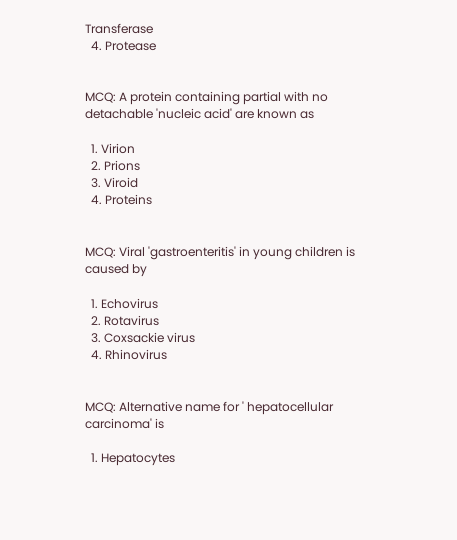Transferase
  4. Protease


MCQ: A protein containing partial with no detachable 'nucleic acid' are known as

  1. Virion
  2. Prions
  3. Viroid
  4. Proteins


MCQ: Viral 'gastroenteritis' in young children is caused by

  1. Echovirus
  2. Rotavirus
  3. Coxsackie virus
  4. Rhinovirus


MCQ: Alternative name for ' hepatocellular carcinoma' is

  1. Hepatocytes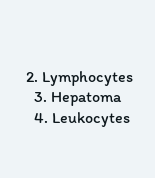2. Lymphocytes
  3. Hepatoma
  4. Leukocytes